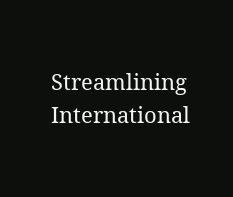Streamlining International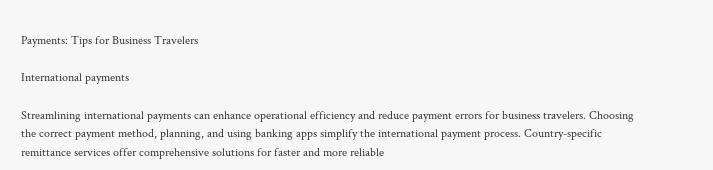Payments: Tips for Business Travelers

International payments

Streamlining international payments can enhance operational efficiency and reduce payment errors for business travelers. Choosing the correct payment method, planning, and using banking apps simplify the international payment process. Country-specific remittance services offer comprehensive solutions for faster and more reliable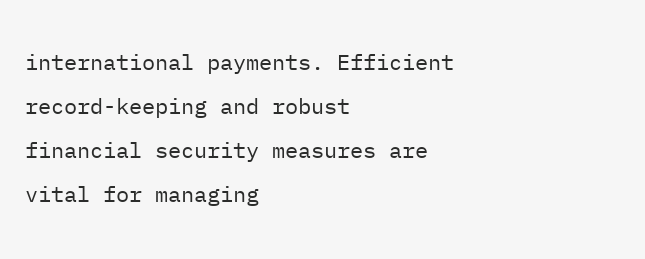international payments. Efficient record-keeping and robust financial security measures are vital for managing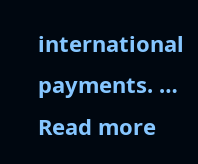international payments. … Read more